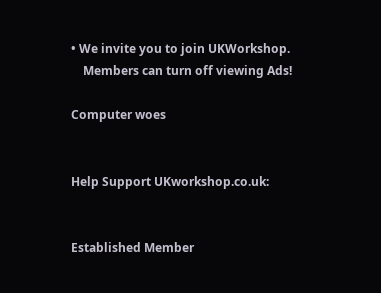• We invite you to join UKWorkshop.
    Members can turn off viewing Ads!

Computer woes


Help Support UKworkshop.co.uk:


Established Member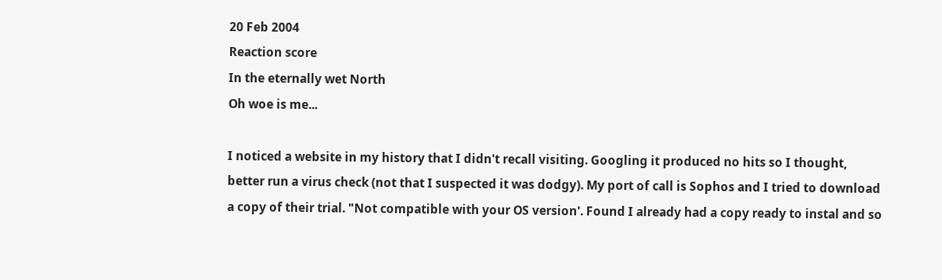20 Feb 2004
Reaction score
In the eternally wet North
Oh woe is me...

I noticed a website in my history that I didn't recall visiting. Googling it produced no hits so I thought, better run a virus check (not that I suspected it was dodgy). My port of call is Sophos and I tried to download a copy of their trial. "Not compatible with your OS version'. Found I already had a copy ready to instal and so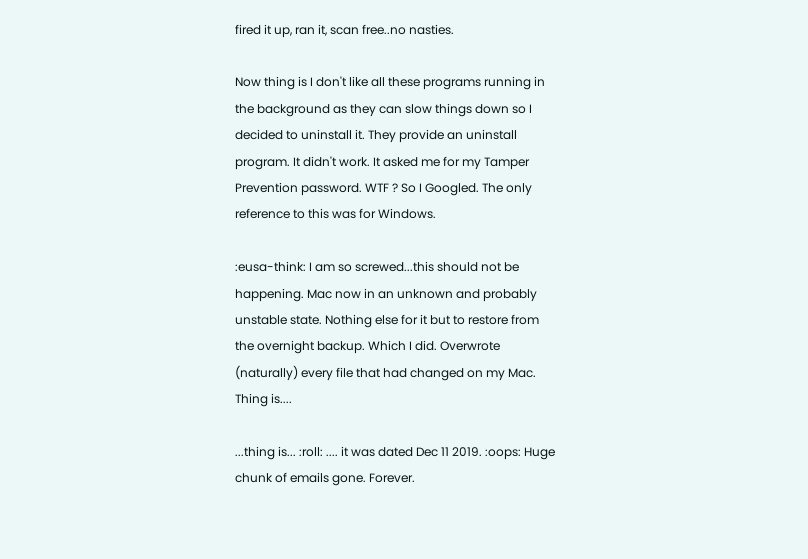fired it up, ran it, scan free..no nasties.

Now thing is I don't like all these programs running in the background as they can slow things down so I decided to uninstall it. They provide an uninstall program. It didn't work. It asked me for my Tamper Prevention password. WTF ? So I Googled. The only reference to this was for Windows.

:eusa-think: I am so screwed...this should not be happening. Mac now in an unknown and probably unstable state. Nothing else for it but to restore from the overnight backup. Which I did. Overwrote (naturally) every file that had changed on my Mac. Thing is....

...thing is... :roll: .... it was dated Dec 11 2019. :oops: Huge chunk of emails gone. Forever.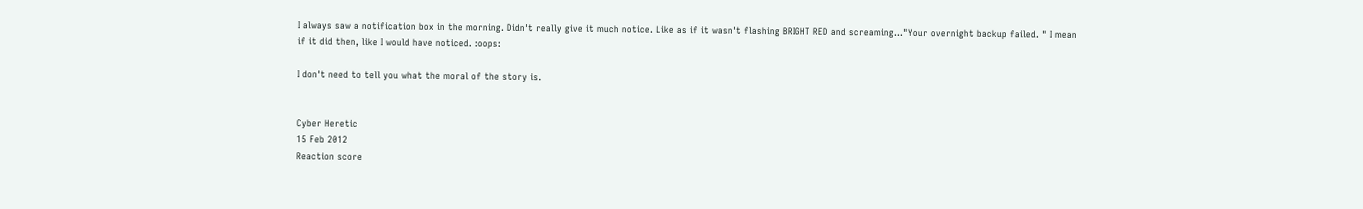I always saw a notification box in the morning. Didn't really give it much notice. Like as if it wasn't flashing BRIGHT RED and screaming..."Your overnight backup failed. " I mean if it did then, like I would have noticed. :oops:

I don't need to tell you what the moral of the story is.


Cyber Heretic
15 Feb 2012
Reaction score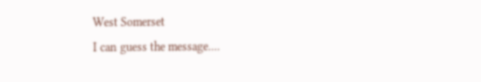West Somerset
I can guess the message....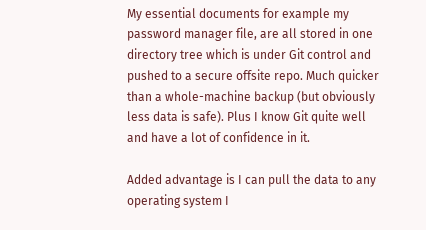My essential documents for example my password manager file, are all stored in one directory tree which is under Git control and pushed to a secure offsite repo. Much quicker than a whole-machine backup (but obviously less data is safe). Plus I know Git quite well and have a lot of confidence in it.

Added advantage is I can pull the data to any operating system I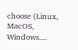choose (Linux, MacOS, Windows....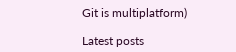Git is multiplatform)

Latest posts